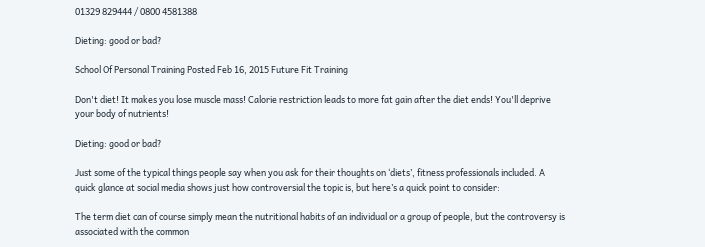01329 829444 / 0800 4581388

Dieting: good or bad?

School Of Personal Training Posted Feb 16, 2015 Future Fit Training

Don't diet! It makes you lose muscle mass! Calorie restriction leads to more fat gain after the diet ends! You'll deprive your body of nutrients!

Dieting: good or bad?

Just some of the typical things people say when you ask for their thoughts on ‘diets’, fitness professionals included. A quick glance at social media shows just how controversial the topic is, but here’s a quick point to consider:

The term diet can of course simply mean the nutritional habits of an individual or a group of people, but the controversy is associated with the common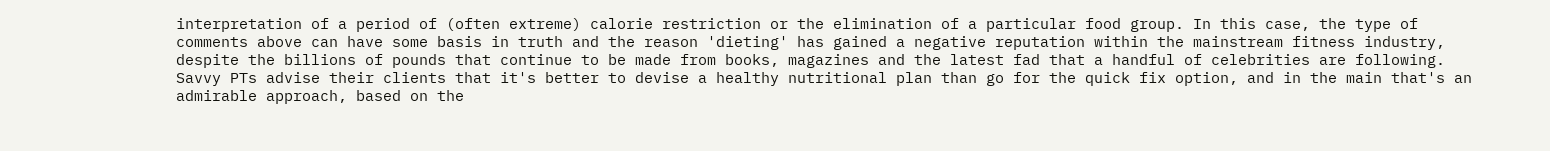interpretation of a period of (often extreme) calorie restriction or the elimination of a particular food group. In this case, the type of comments above can have some basis in truth and the reason 'dieting' has gained a negative reputation within the mainstream fitness industry, despite the billions of pounds that continue to be made from books, magazines and the latest fad that a handful of celebrities are following. Savvy PTs advise their clients that it's better to devise a healthy nutritional plan than go for the quick fix option, and in the main that's an admirable approach, based on the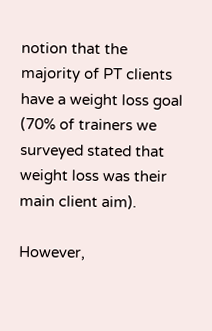notion that the majority of PT clients have a weight loss goal (70% of trainers we surveyed stated that weight loss was their main client aim).

However,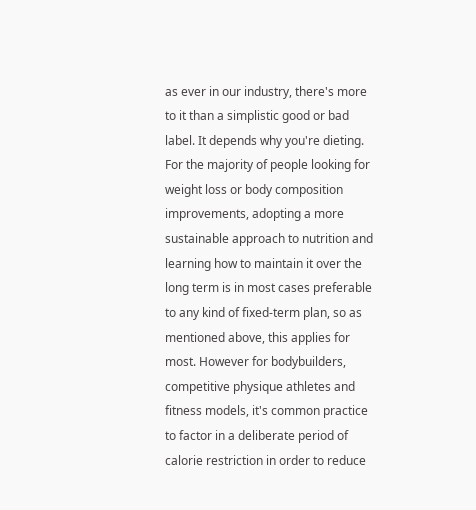as ever in our industry, there's more to it than a simplistic good or bad label. It depends why you're dieting. For the majority of people looking for weight loss or body composition improvements, adopting a more sustainable approach to nutrition and learning how to maintain it over the long term is in most cases preferable to any kind of fixed-term plan, so as mentioned above, this applies for most. However for bodybuilders, competitive physique athletes and fitness models, it's common practice to factor in a deliberate period of calorie restriction in order to reduce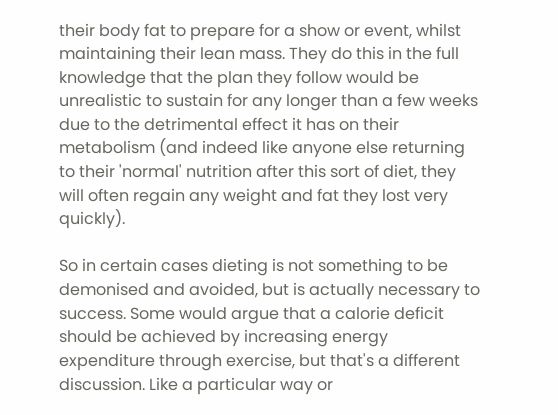their body fat to prepare for a show or event, whilst maintaining their lean mass. They do this in the full knowledge that the plan they follow would be unrealistic to sustain for any longer than a few weeks due to the detrimental effect it has on their metabolism (and indeed like anyone else returning to their 'normal' nutrition after this sort of diet, they will often regain any weight and fat they lost very quickly).

So in certain cases dieting is not something to be demonised and avoided, but is actually necessary to success. Some would argue that a calorie deficit should be achieved by increasing energy expenditure through exercise, but that's a different discussion. Like a particular way or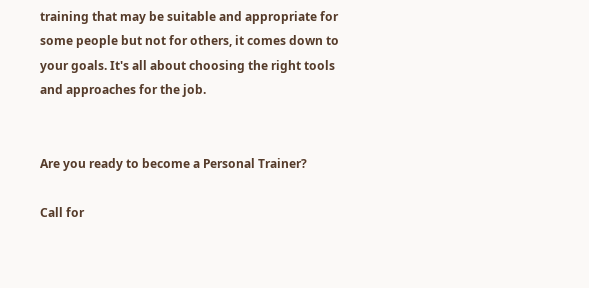training that may be suitable and appropriate for some people but not for others, it comes down to your goals. It's all about choosing the right tools and approaches for the job.


Are you ready to become a Personal Trainer?

Call for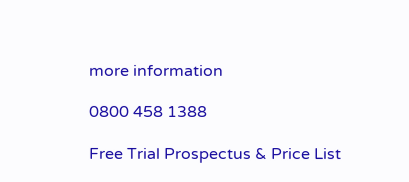more information

0800 458 1388

Free Trial Prospectus & Price List